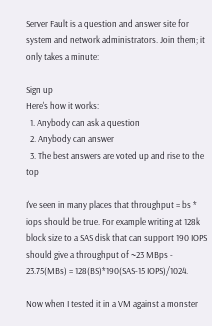Server Fault is a question and answer site for system and network administrators. Join them; it only takes a minute:

Sign up
Here's how it works:
  1. Anybody can ask a question
  2. Anybody can answer
  3. The best answers are voted up and rise to the top

I've seen in many places that throughput = bs * iops should be true. For example writing at 128k block size to a SAS disk that can support 190 IOPS should give a throughput of ~23 MBps - 23.75(MBs) = 128(BS)*190(SAS-15 IOPS)/1024.

Now when I tested it in a VM against a monster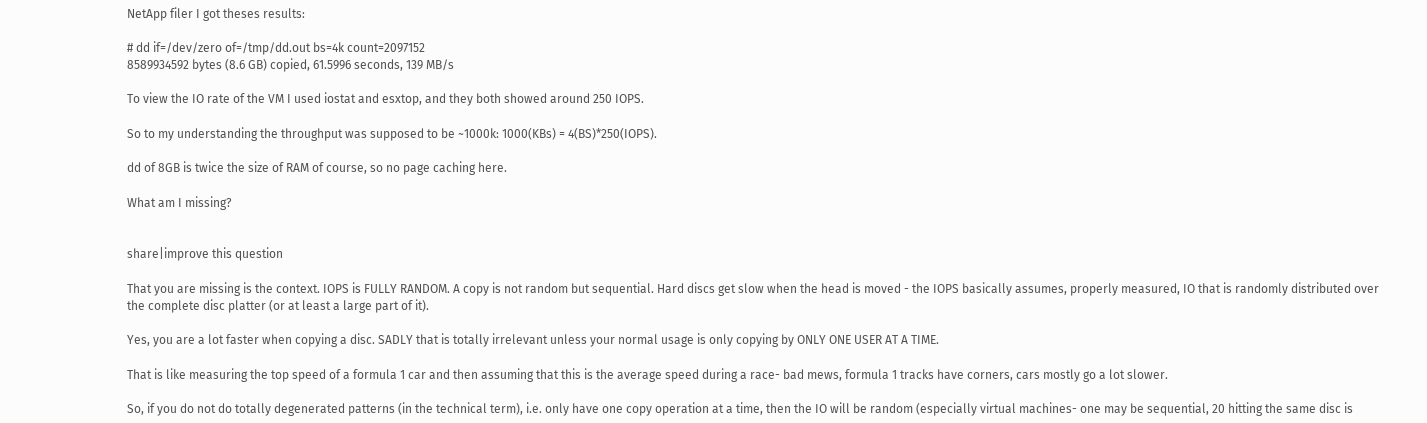NetApp filer I got theses results:

# dd if=/dev/zero of=/tmp/dd.out bs=4k count=2097152
8589934592 bytes (8.6 GB) copied, 61.5996 seconds, 139 MB/s

To view the IO rate of the VM I used iostat and esxtop, and they both showed around 250 IOPS.

So to my understanding the throughput was supposed to be ~1000k: 1000(KBs) = 4(BS)*250(IOPS).

dd of 8GB is twice the size of RAM of course, so no page caching here.

What am I missing?


share|improve this question

That you are missing is the context. IOPS is FULLY RANDOM. A copy is not random but sequential. Hard discs get slow when the head is moved - the IOPS basically assumes, properly measured, IO that is randomly distributed over the complete disc platter (or at least a large part of it).

Yes, you are a lot faster when copying a disc. SADLY that is totally irrelevant unless your normal usage is only copying by ONLY ONE USER AT A TIME.

That is like measuring the top speed of a formula 1 car and then assuming that this is the average speed during a race- bad mews, formula 1 tracks have corners, cars mostly go a lot slower.

So, if you do not do totally degenerated patterns (in the technical term), i.e. only have one copy operation at a time, then the IO will be random (especially virtual machines- one may be sequential, 20 hitting the same disc is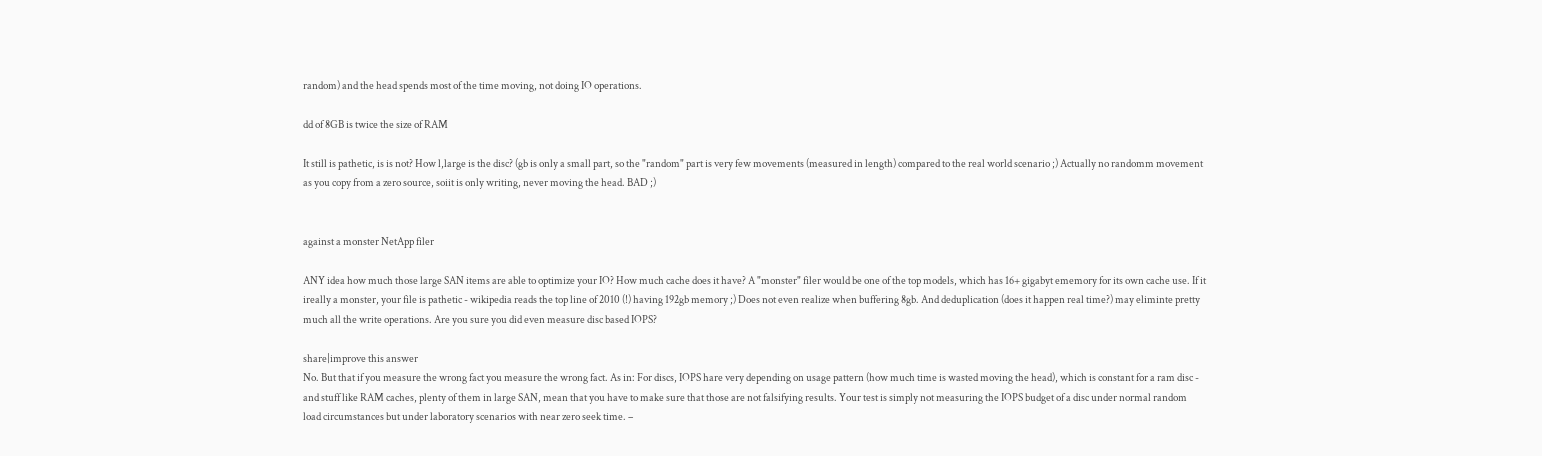random) and the head spends most of the time moving, not doing IO operations.

dd of 8GB is twice the size of RAM

It still is pathetic, is is not? How l,large is the disc? (gb is only a small part, so the "random" part is very few movements (measured in length) compared to the real world scenario ;) Actually no randomm movement as you copy from a zero source, soiit is only writing, never moving the head. BAD ;)


against a monster NetApp filer

ANY idea how much those large SAN items are able to optimize your IO? How much cache does it have? A "monster" filer would be one of the top models, which has 16+ gigabyt ememory for its own cache use. If it ireally a monster, your file is pathetic - wikipedia reads the top line of 2010 (!) having 192gb memory ;) Does not even realize when buffering 8gb. And deduplication (does it happen real time?) may eliminte pretty much all the write operations. Are you sure you did even measure disc based IOPS?

share|improve this answer
No. But that if you measure the wrong fact you measure the wrong fact. As in: For discs, IOPS hare very depending on usage pattern (how much time is wasted moving the head), which is constant for a ram disc - and stuff like RAM caches, plenty of them in large SAN, mean that you have to make sure that those are not falsifying results. Your test is simply not measuring the IOPS budget of a disc under normal random load circumstances but under laboratory scenarios with near zero seek time. –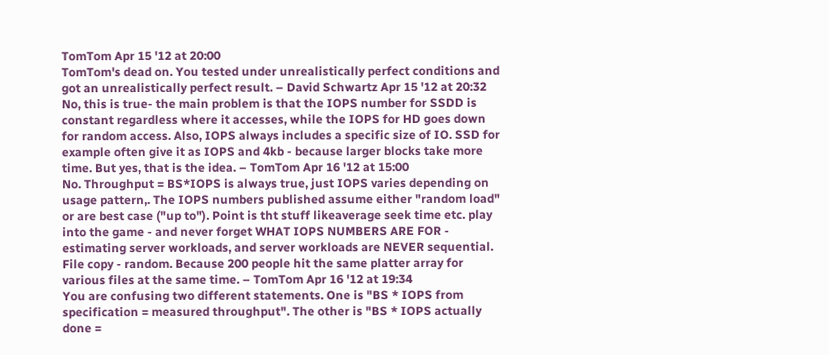TomTom Apr 15 '12 at 20:00
TomTom's dead on. You tested under unrealistically perfect conditions and got an unrealistically perfect result. – David Schwartz Apr 15 '12 at 20:32
No, this is true- the main problem is that the IOPS number for SSDD is constant regardless where it accesses, while the IOPS for HD goes down for random access. Also, IOPS always includes a specific size of IO. SSD for example often give it as IOPS and 4kb - because larger blocks take more time. But yes, that is the idea. – TomTom Apr 16 '12 at 15:00
No. Throughput = BS*IOPS is always true, just IOPS varies depending on usage pattern,. The IOPS numbers published assume either "random load" or are best case ("up to"). Point is tht stuff likeaverage seek time etc. play into the game - and never forget WHAT IOPS NUMBERS ARE FOR - estimating server workloads, and server workloads are NEVER sequential. File copy - random. Because 200 people hit the same platter array for various files at the same time. – TomTom Apr 16 '12 at 19:34
You are confusing two different statements. One is "BS * IOPS from specification = measured throughput". The other is "BS * IOPS actually done =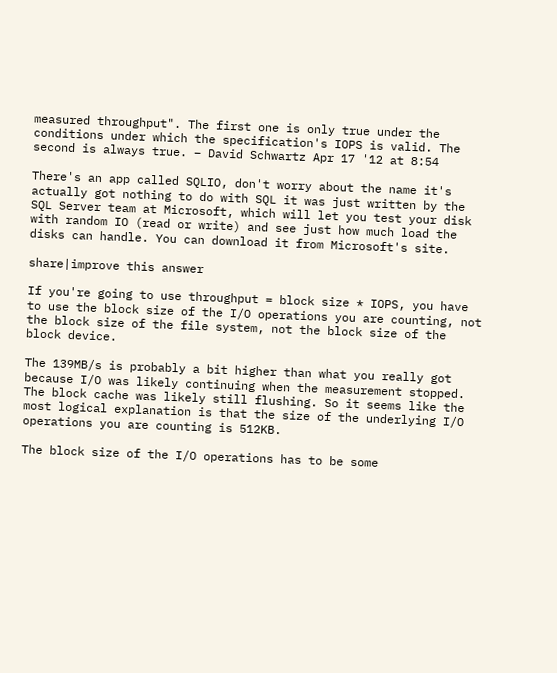measured throughput". The first one is only true under the conditions under which the specification's IOPS is valid. The second is always true. – David Schwartz Apr 17 '12 at 8:54

There's an app called SQLIO, don't worry about the name it's actually got nothing to do with SQL it was just written by the SQL Server team at Microsoft, which will let you test your disk with random IO (read or write) and see just how much load the disks can handle. You can download it from Microsoft's site.

share|improve this answer

If you're going to use throughput = block size * IOPS, you have to use the block size of the I/O operations you are counting, not the block size of the file system, not the block size of the block device.

The 139MB/s is probably a bit higher than what you really got because I/O was likely continuing when the measurement stopped. The block cache was likely still flushing. So it seems like the most logical explanation is that the size of the underlying I/O operations you are counting is 512KB.

The block size of the I/O operations has to be some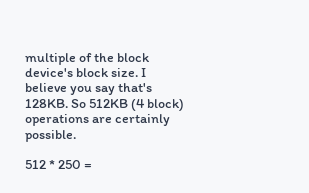multiple of the block device's block size. I believe you say that's 128KB. So 512KB (4 block) operations are certainly possible.

512 * 250 =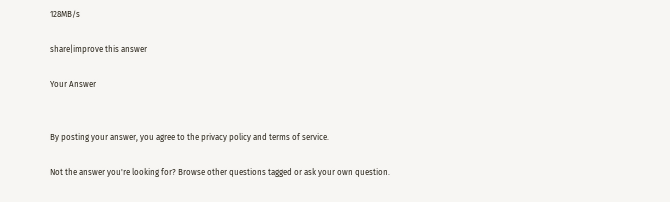128MB/s

share|improve this answer

Your Answer


By posting your answer, you agree to the privacy policy and terms of service.

Not the answer you're looking for? Browse other questions tagged or ask your own question.